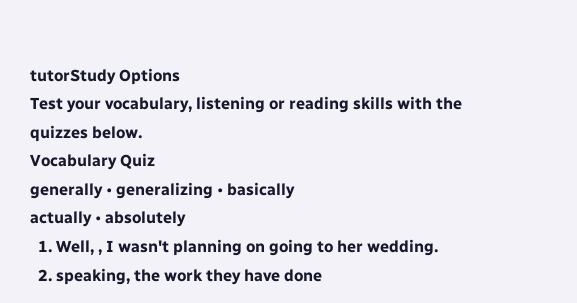tutorStudy Options
Test your vocabulary, listening or reading skills with the quizzes below.
Vocabulary Quiz
generally • generalizing • basically
actually • absolutely
  1. Well, , I wasn't planning on going to her wedding.
  2. speaking, the work they have done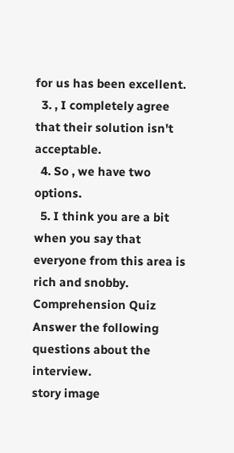for us has been excellent.
  3. , I completely agree that their solution isn't acceptable.
  4. So , we have two options.
  5. I think you are a bit when you say that everyone from this area is rich and snobby.
Comprehension Quiz
Answer the following questions about the interview.
story image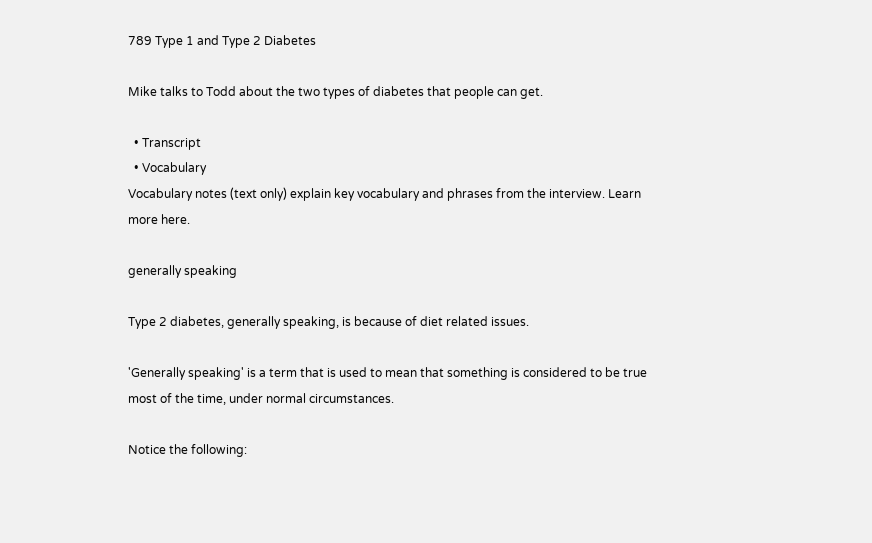789 Type 1 and Type 2 Diabetes

Mike talks to Todd about the two types of diabetes that people can get.

  • Transcript
  • Vocabulary
Vocabulary notes (text only) explain key vocabulary and phrases from the interview. Learn more here.

generally speaking

Type 2 diabetes, generally speaking, is because of diet related issues.

'Generally speaking' is a term that is used to mean that something is considered to be true most of the time, under normal circumstances.

Notice the following: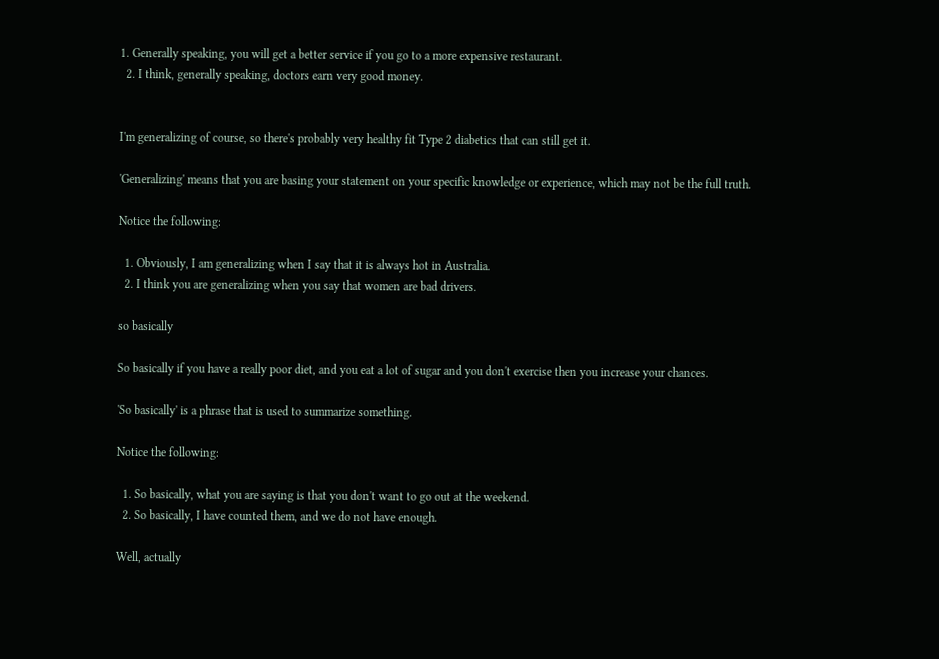1. Generally speaking, you will get a better service if you go to a more expensive restaurant.
  2. I think, generally speaking, doctors earn very good money.


I'm generalizing of course, so there's probably very healthy fit Type 2 diabetics that can still get it.

'Generalizing' means that you are basing your statement on your specific knowledge or experience, which may not be the full truth.

Notice the following:

  1. Obviously, I am generalizing when I say that it is always hot in Australia.
  2. I think you are generalizing when you say that women are bad drivers.

so basically

So basically if you have a really poor diet, and you eat a lot of sugar and you don't exercise then you increase your chances.

'So basically' is a phrase that is used to summarize something.

Notice the following:

  1. So basically, what you are saying is that you don't want to go out at the weekend.
  2. So basically, I have counted them, and we do not have enough.

Well, actually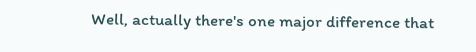Well, actually there's one major difference that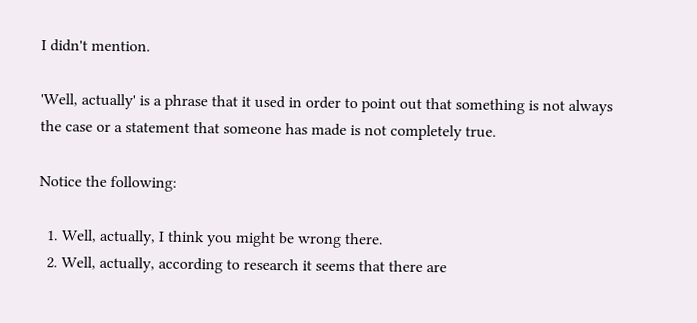I didn't mention.

'Well, actually' is a phrase that it used in order to point out that something is not always the case or a statement that someone has made is not completely true.

Notice the following:

  1. Well, actually, I think you might be wrong there.
  2. Well, actually, according to research it seems that there are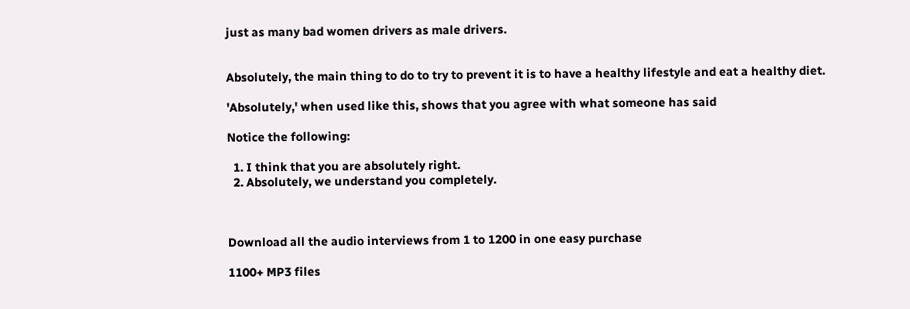just as many bad women drivers as male drivers.


Absolutely, the main thing to do to try to prevent it is to have a healthy lifestyle and eat a healthy diet.

'Absolutely,' when used like this, shows that you agree with what someone has said

Notice the following:

  1. I think that you are absolutely right.
  2. Absolutely, we understand you completely.



Download all the audio interviews from 1 to 1200 in one easy purchase

1100+ MP3 files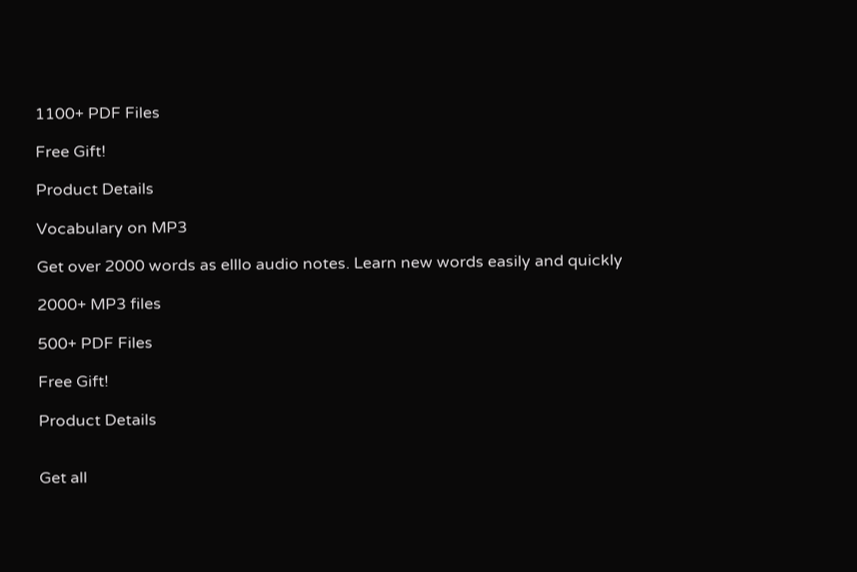1100+ PDF Files

Free Gift!

Product Details

Vocabulary on MP3

Get over 2000 words as elllo audio notes. Learn new words easily and quickly

2000+ MP3 files

500+ PDF Files

Free Gift!

Product Details


Get all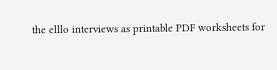the elllo interviews as printable PDF worksheets for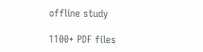offline study

1100+ PDF files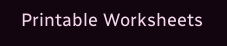Printable Worksheets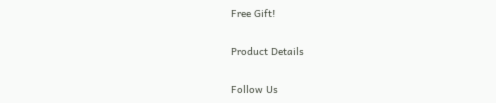Free Gift!

Product Details

Follow Us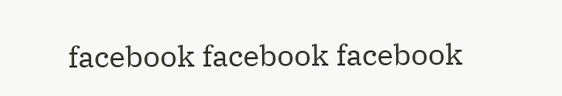facebook facebook facebook